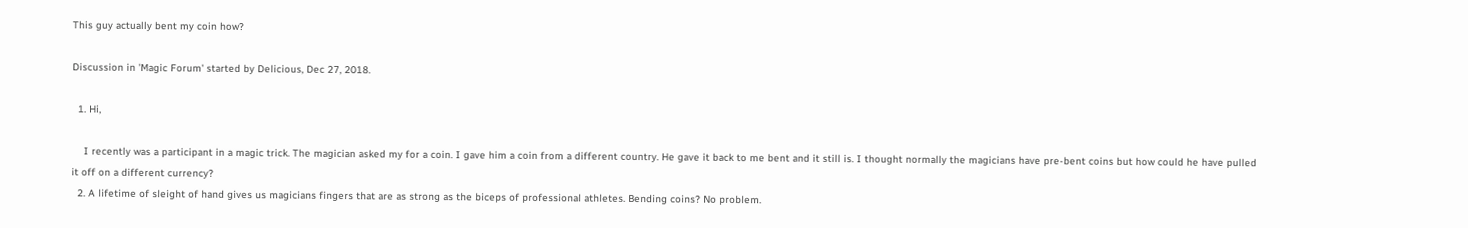This guy actually bent my coin how?

Discussion in 'Magic Forum' started by Delicious, Dec 27, 2018.

  1. Hi,

    I recently was a participant in a magic trick. The magician asked my for a coin. I gave him a coin from a different country. He gave it back to me bent and it still is. I thought normally the magicians have pre-bent coins but how could he have pulled it off on a different currency?
  2. A lifetime of sleight of hand gives us magicians fingers that are as strong as the biceps of professional athletes. Bending coins? No problem.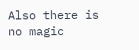Also there is no magic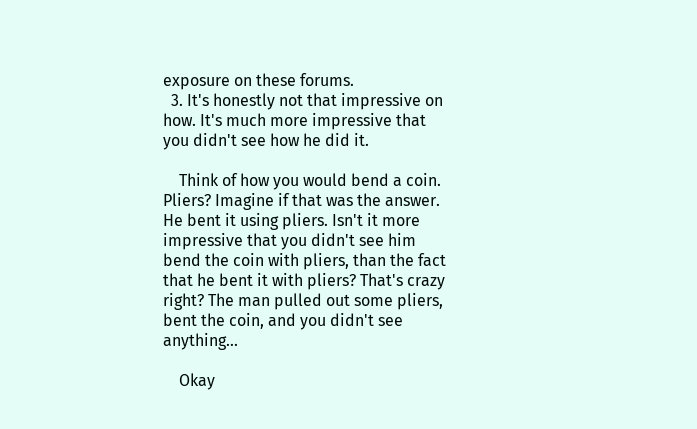exposure on these forums.
  3. It's honestly not that impressive on how. It's much more impressive that you didn't see how he did it.

    Think of how you would bend a coin. Pliers? Imagine if that was the answer. He bent it using pliers. Isn't it more impressive that you didn't see him bend the coin with pliers, than the fact that he bent it with pliers? That's crazy right? The man pulled out some pliers, bent the coin, and you didn't see anything...

    Okay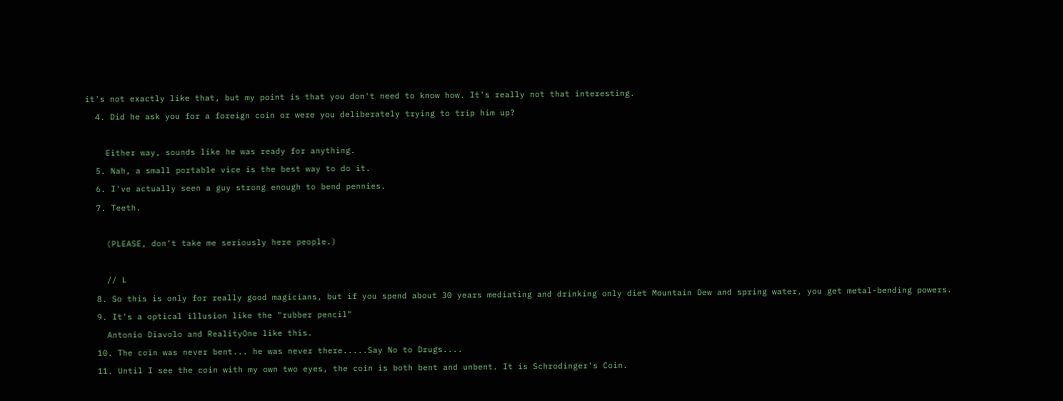it's not exactly like that, but my point is that you don't need to know how. It's really not that interesting.
  4. Did he ask you for a foreign coin or were you deliberately trying to trip him up?

    Either way, sounds like he was ready for anything.
  5. Nah, a small portable vice is the best way to do it.
  6. I've actually seen a guy strong enough to bend pennies.
  7. Teeth.

    (PLEASE, don't take me seriously here people.)

    // L
  8. So this is only for really good magicians, but if you spend about 30 years mediating and drinking only diet Mountain Dew and spring water, you get metal-bending powers.
  9. It's a optical illusion like the "rubber pencil"
    Antonio Diavolo and RealityOne like this.
  10. The coin was never bent... he was never there.....Say No to Drugs....
  11. Until I see the coin with my own two eyes, the coin is both bent and unbent. It is Schrodinger's Coin.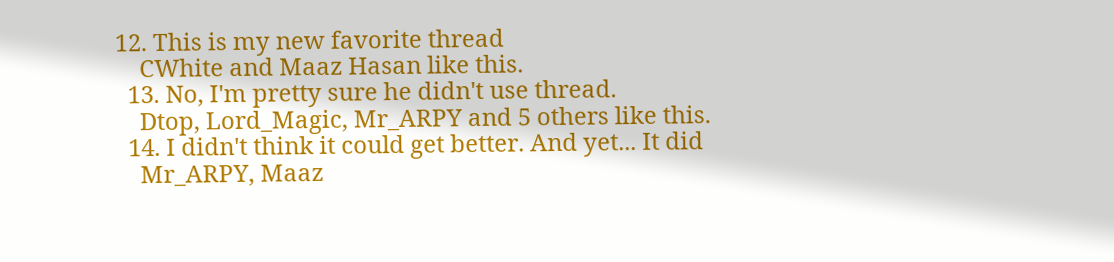12. This is my new favorite thread
    CWhite and Maaz Hasan like this.
  13. No, I'm pretty sure he didn't use thread.
    Dtop, Lord_Magic, Mr_ARPY and 5 others like this.
  14. I didn't think it could get better. And yet... It did
    Mr_ARPY, Maaz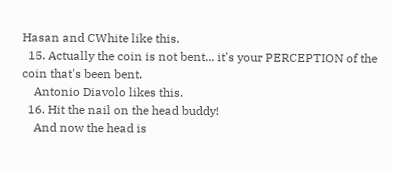Hasan and CWhite like this.
  15. Actually the coin is not bent... it's your PERCEPTION of the coin that's been bent.
    Antonio Diavolo likes this.
  16. Hit the nail on the head buddy!
    And now the head is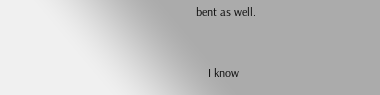bent as well.


    I know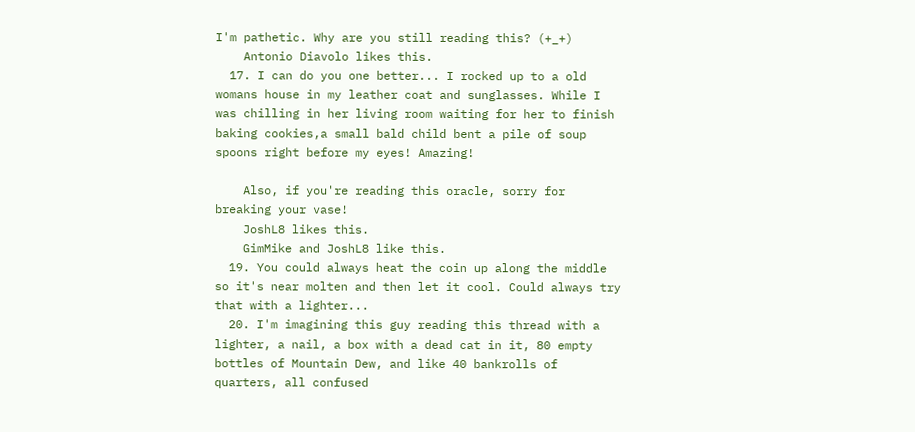I'm pathetic. Why are you still reading this? (+_+)
    Antonio Diavolo likes this.
  17. I can do you one better... I rocked up to a old womans house in my leather coat and sunglasses. While I was chilling in her living room waiting for her to finish baking cookies,a small bald child bent a pile of soup spoons right before my eyes! Amazing!

    Also, if you're reading this oracle, sorry for breaking your vase!
    JoshL8 likes this.
    GimMike and JoshL8 like this.
  19. You could always heat the coin up along the middle so it's near molten and then let it cool. Could always try that with a lighter...
  20. I'm imagining this guy reading this thread with a lighter, a nail, a box with a dead cat in it, 80 empty bottles of Mountain Dew, and like 40 bankrolls of quarters, all confused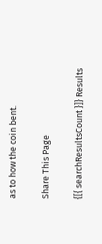as to how the coin bent.

Share This Page

{[{ searchResultsCount }]} Results